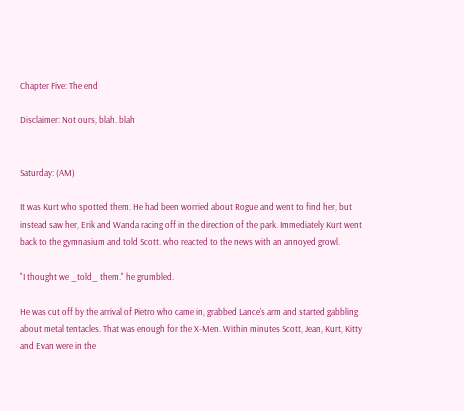Chapter Five: The end

Disclaimer: Not ours, blah. blah


Saturday: (AM)

It was Kurt who spotted them. He had been worried about Rogue and went to find her, but instead saw her, Erik and Wanda racing off in the direction of the park. Immediately Kurt went back to the gymnasium and told Scott. who reacted to the news with an annoyed growl.

"I thought we _told_ them." he grumbled.

He was cut off by the arrival of Pietro who came in, grabbed Lance's arm and started gabbling about metal tentacles. That was enough for the X-Men. Within minutes Scott, Jean, Kurt, Kitty and Evan were in the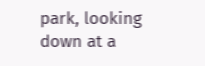park, looking down at a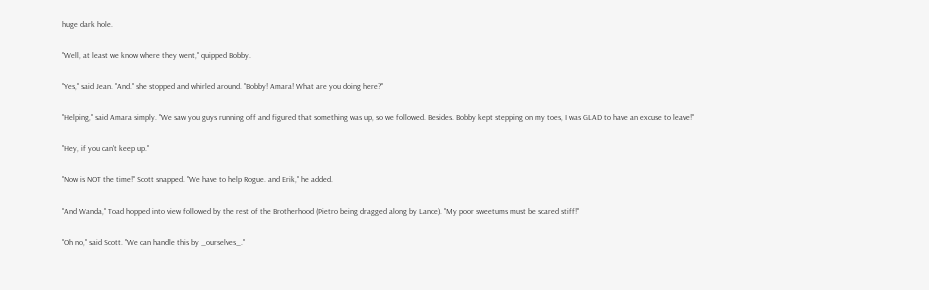huge dark hole.

"Well, at least we know where they went," quipped Bobby.

"Yes," said Jean. "And." she stopped and whirled around. "Bobby! Amara! What are you doing here?"

"Helping," said Amara simply. "We saw you guys running off and figured that something was up, so we followed. Besides. Bobby kept stepping on my toes, I was GLAD to have an excuse to leave!"

"Hey, if you can't keep up."

"Now is NOT the time!" Scott snapped. "We have to help Rogue. and Erik," he added.

"And Wanda," Toad hopped into view followed by the rest of the Brotherhood (Pietro being dragged along by Lance). "My poor sweetums must be scared stiff!"

"Oh no," said Scott. "We can handle this by _ourselves_."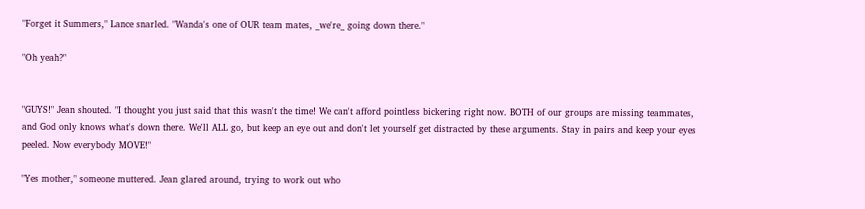"Forget it Summers," Lance snarled. "Wanda's one of OUR team mates, _we're_ going down there."

"Oh yeah?"


"GUYS!" Jean shouted. "I thought you just said that this wasn't the time! We can't afford pointless bickering right now. BOTH of our groups are missing teammates, and God only knows what's down there. We'll ALL go, but keep an eye out and don't let yourself get distracted by these arguments. Stay in pairs and keep your eyes peeled. Now everybody MOVE!"

"Yes mother," someone muttered. Jean glared around, trying to work out who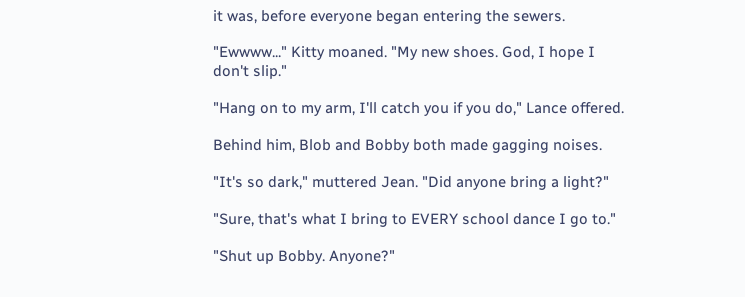it was, before everyone began entering the sewers.

"Ewwww..." Kitty moaned. "My new shoes. God, I hope I don't slip."

"Hang on to my arm, I'll catch you if you do," Lance offered.

Behind him, Blob and Bobby both made gagging noises.

"It's so dark," muttered Jean. "Did anyone bring a light?"

"Sure, that's what I bring to EVERY school dance I go to."

"Shut up Bobby. Anyone?"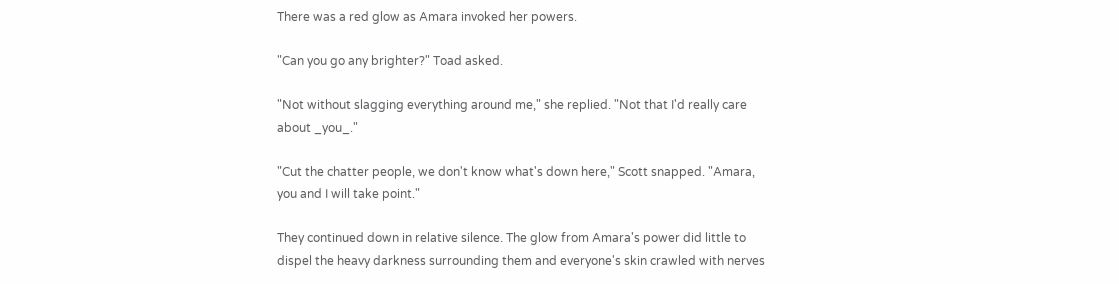There was a red glow as Amara invoked her powers.

"Can you go any brighter?" Toad asked.

"Not without slagging everything around me," she replied. "Not that I'd really care about _you_."

"Cut the chatter people, we don't know what's down here," Scott snapped. "Amara, you and I will take point."

They continued down in relative silence. The glow from Amara's power did little to dispel the heavy darkness surrounding them and everyone's skin crawled with nerves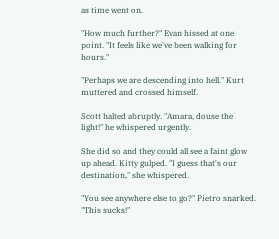as time went on.

"How much further?" Evan hissed at one point. "It feels like we've been walking for hours."

"Perhaps we are descending into hell." Kurt muttered and crossed himself.

Scott halted abruptly. "Amara, douse the light!" he whispered urgently.

She did so and they could all see a faint glow up ahead. Kitty gulped. "I guess that's our destination," she whispered.

"You see anywhere else to go?" Pietro snarked. "This sucks!"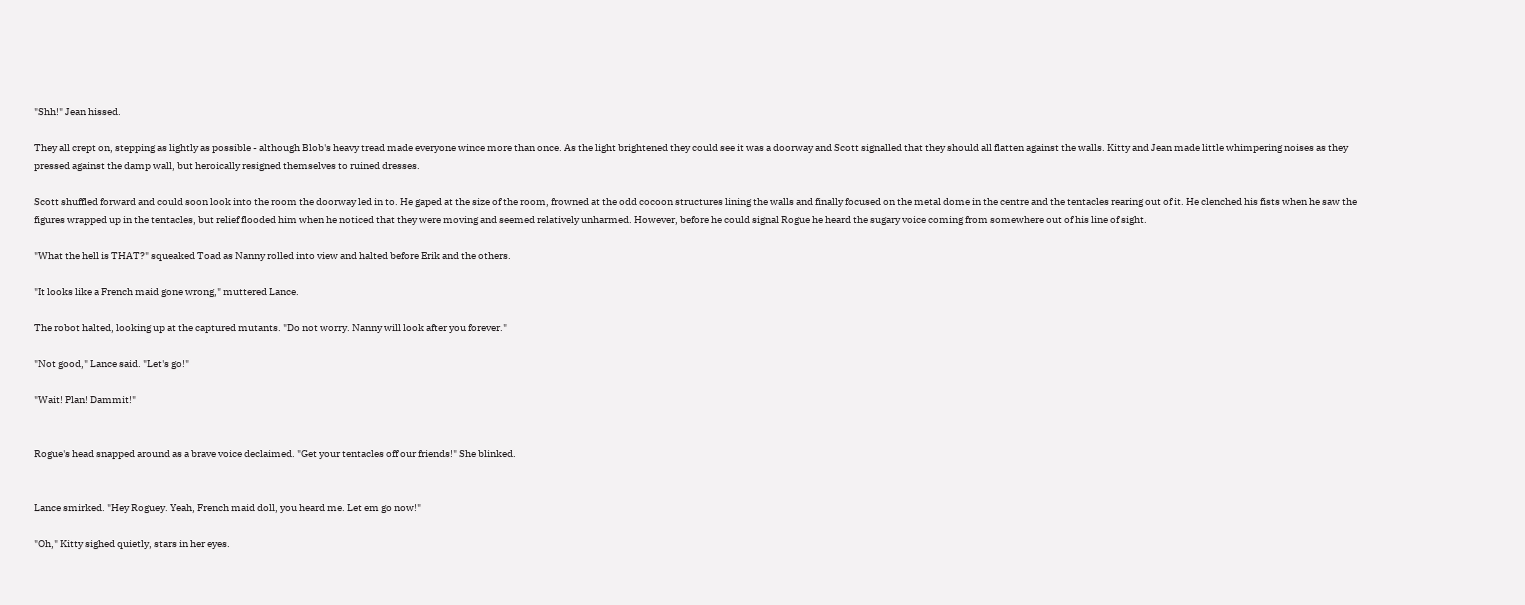"Shh!" Jean hissed.

They all crept on, stepping as lightly as possible - although Blob's heavy tread made everyone wince more than once. As the light brightened they could see it was a doorway and Scott signalled that they should all flatten against the walls. Kitty and Jean made little whimpering noises as they pressed against the damp wall, but heroically resigned themselves to ruined dresses.

Scott shuffled forward and could soon look into the room the doorway led in to. He gaped at the size of the room, frowned at the odd cocoon structures lining the walls and finally focused on the metal dome in the centre and the tentacles rearing out of it. He clenched his fists when he saw the figures wrapped up in the tentacles, but relief flooded him when he noticed that they were moving and seemed relatively unharmed. However, before he could signal Rogue he heard the sugary voice coming from somewhere out of his line of sight.

"What the hell is THAT?" squeaked Toad as Nanny rolled into view and halted before Erik and the others.

"It looks like a French maid gone wrong," muttered Lance.

The robot halted, looking up at the captured mutants. "Do not worry. Nanny will look after you forever."

"Not good," Lance said. "Let's go!"

"Wait! Plan! Dammit!"


Rogue's head snapped around as a brave voice declaimed. "Get your tentacles off our friends!" She blinked.


Lance smirked. "Hey Roguey. Yeah, French maid doll, you heard me. Let em go now!"

"Oh," Kitty sighed quietly, stars in her eyes.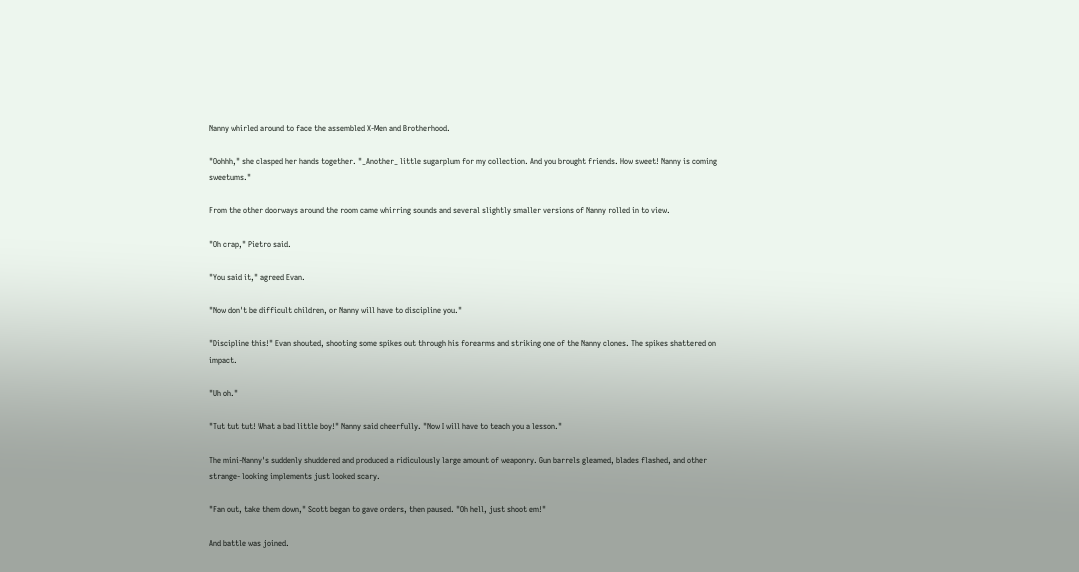Nanny whirled around to face the assembled X-Men and Brotherhood.

"Oohhh," she clasped her hands together. "_Another_ little sugarplum for my collection. And you brought friends. How sweet! Nanny is coming sweetums."

From the other doorways around the room came whirring sounds and several slightly smaller versions of Nanny rolled in to view.

"Oh crap," Pietro said.

"You said it," agreed Evan.

"Now don't be difficult children, or Nanny will have to discipline you."

"Discipline this!" Evan shouted, shooting some spikes out through his forearms and striking one of the Nanny clones. The spikes shattered on impact.

"Uh oh."

"Tut tut tut! What a bad little boy!" Nanny said cheerfully. "Now I will have to teach you a lesson."

The mini-Nanny's suddenly shuddered and produced a ridiculously large amount of weaponry. Gun barrels gleamed, blades flashed, and other strange- looking implements just looked scary.

"Fan out, take them down," Scott began to gave orders, then paused. "Oh hell, just shoot em!"

And battle was joined.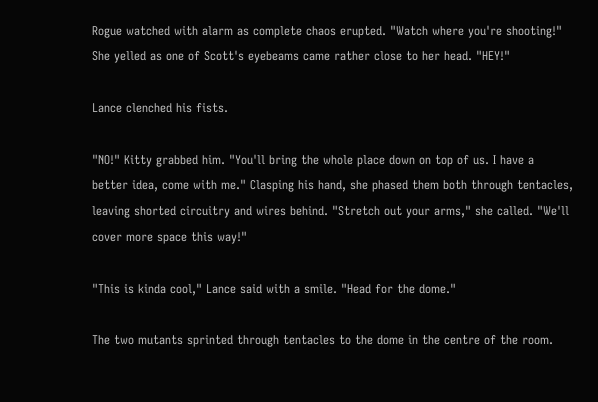Rogue watched with alarm as complete chaos erupted. "Watch where you're shooting!" She yelled as one of Scott's eyebeams came rather close to her head. "HEY!"

Lance clenched his fists.

"NO!" Kitty grabbed him. "You'll bring the whole place down on top of us. I have a better idea, come with me." Clasping his hand, she phased them both through tentacles, leaving shorted circuitry and wires behind. "Stretch out your arms," she called. "We'll cover more space this way!"

"This is kinda cool," Lance said with a smile. "Head for the dome."

The two mutants sprinted through tentacles to the dome in the centre of the room.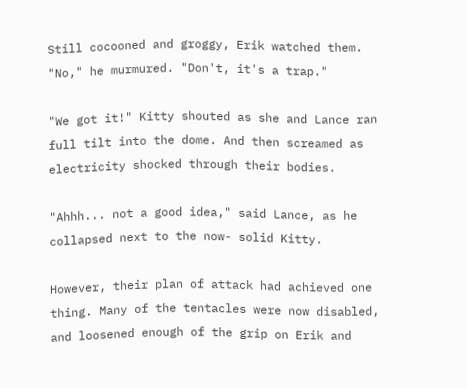Still cocooned and groggy, Erik watched them. "No," he murmured. "Don't, it's a trap."

"We got it!" Kitty shouted as she and Lance ran full tilt into the dome. And then screamed as electricity shocked through their bodies.

"Ahhh... not a good idea," said Lance, as he collapsed next to the now- solid Kitty.

However, their plan of attack had achieved one thing. Many of the tentacles were now disabled, and loosened enough of the grip on Erik and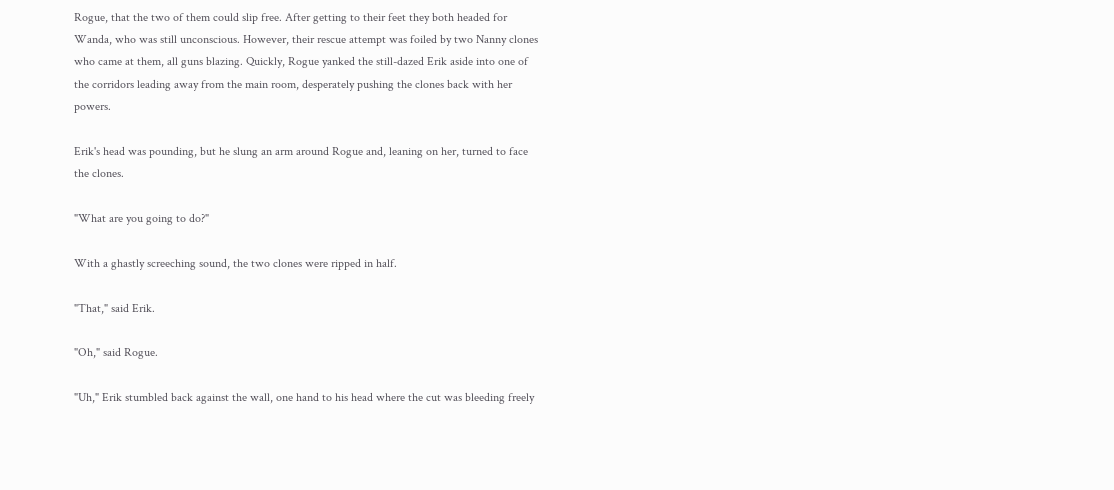Rogue, that the two of them could slip free. After getting to their feet they both headed for Wanda, who was still unconscious. However, their rescue attempt was foiled by two Nanny clones who came at them, all guns blazing. Quickly, Rogue yanked the still-dazed Erik aside into one of the corridors leading away from the main room, desperately pushing the clones back with her powers.

Erik's head was pounding, but he slung an arm around Rogue and, leaning on her, turned to face the clones.

"What are you going to do?"

With a ghastly screeching sound, the two clones were ripped in half.

"That," said Erik.

"Oh," said Rogue.

"Uh," Erik stumbled back against the wall, one hand to his head where the cut was bleeding freely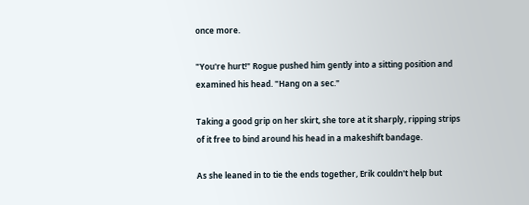once more.

"You're hurt!" Rogue pushed him gently into a sitting position and examined his head. "Hang on a sec."

Taking a good grip on her skirt, she tore at it sharply, ripping strips of it free to bind around his head in a makeshift bandage.

As she leaned in to tie the ends together, Erik couldn't help but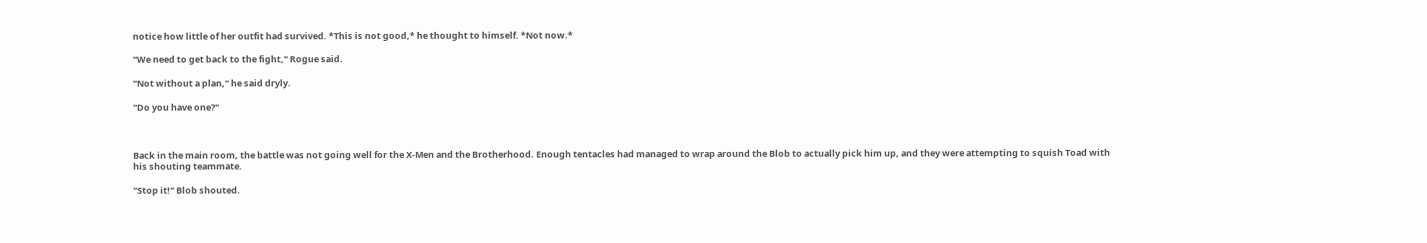notice how little of her outfit had survived. *This is not good,* he thought to himself. *Not now.*

"We need to get back to the fight," Rogue said.

"Not without a plan," he said dryly.

"Do you have one?"



Back in the main room, the battle was not going well for the X-Men and the Brotherhood. Enough tentacles had managed to wrap around the Blob to actually pick him up, and they were attempting to squish Toad with his shouting teammate.

"Stop it!" Blob shouted.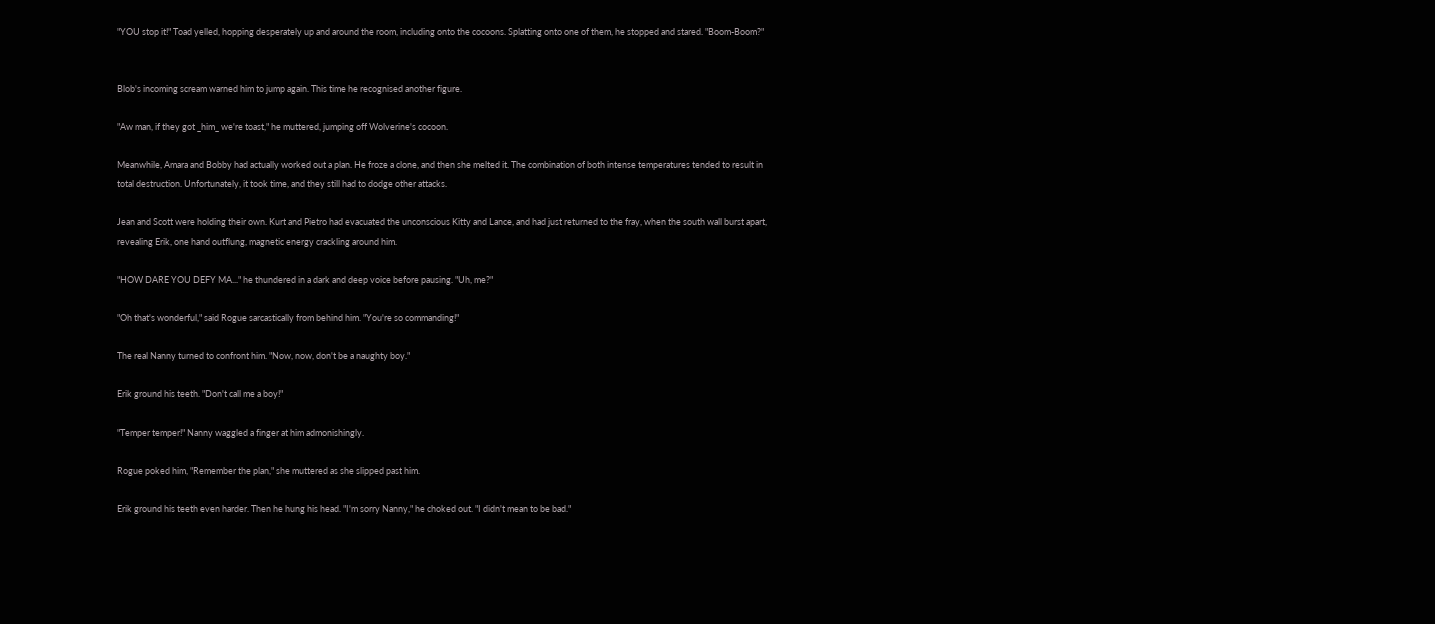"YOU stop it!" Toad yelled, hopping desperately up and around the room, including onto the cocoons. Splatting onto one of them, he stopped and stared. "Boom-Boom?"


Blob's incoming scream warned him to jump again. This time he recognised another figure.

"Aw man, if they got _him_ we're toast," he muttered, jumping off Wolverine's cocoon.

Meanwhile, Amara and Bobby had actually worked out a plan. He froze a clone, and then she melted it. The combination of both intense temperatures tended to result in total destruction. Unfortunately, it took time, and they still had to dodge other attacks.

Jean and Scott were holding their own. Kurt and Pietro had evacuated the unconscious Kitty and Lance, and had just returned to the fray, when the south wall burst apart, revealing Erik, one hand outflung, magnetic energy crackling around him.

"HOW DARE YOU DEFY MA..." he thundered in a dark and deep voice before pausing. "Uh, me?"

"Oh that's wonderful," said Rogue sarcastically from behind him. "You're so commanding!"

The real Nanny turned to confront him. "Now, now, don't be a naughty boy."

Erik ground his teeth. "Don't call me a boy!"

"Temper temper!" Nanny waggled a finger at him admonishingly.

Rogue poked him, "Remember the plan," she muttered as she slipped past him.

Erik ground his teeth even harder. Then he hung his head. "I'm sorry Nanny," he choked out. "I didn't mean to be bad."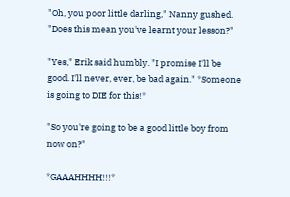"Oh, you poor little darling," Nanny gushed. "Does this mean you've learnt your lesson?"

"Yes," Erik said humbly. "I promise I'll be good. I'll never, ever, be bad again." *Someone is going to DIE for this!*

"So you're going to be a good little boy from now on?"

*GAAAHHHH!!!*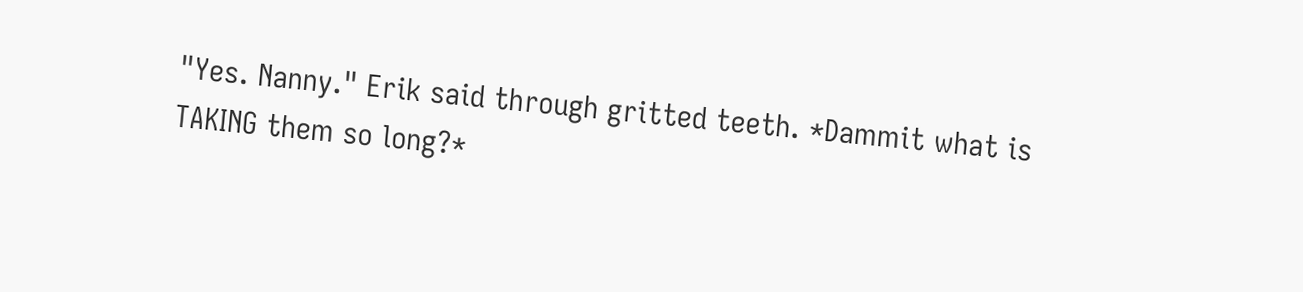"Yes. Nanny." Erik said through gritted teeth. *Dammit what is TAKING them so long?*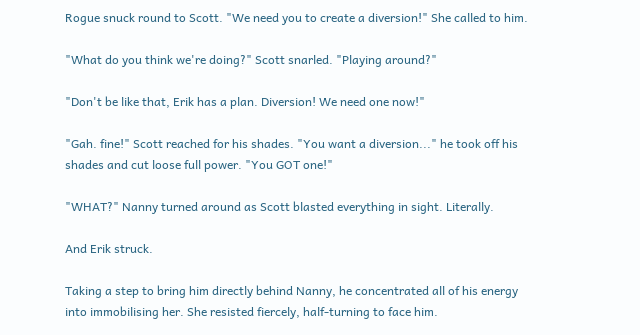Rogue snuck round to Scott. "We need you to create a diversion!" She called to him.

"What do you think we're doing?" Scott snarled. "Playing around?"

"Don't be like that, Erik has a plan. Diversion! We need one now!"

"Gah. fine!" Scott reached for his shades. "You want a diversion..." he took off his shades and cut loose full power. "You GOT one!"

"WHAT?" Nanny turned around as Scott blasted everything in sight. Literally.

And Erik struck.

Taking a step to bring him directly behind Nanny, he concentrated all of his energy into immobilising her. She resisted fiercely, half-turning to face him.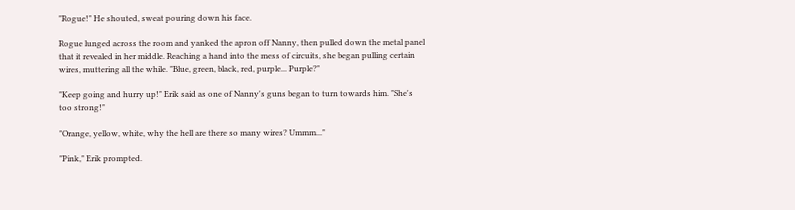"Rogue!" He shouted, sweat pouring down his face.

Rogue lunged across the room and yanked the apron off Nanny, then pulled down the metal panel that it revealed in her middle. Reaching a hand into the mess of circuits, she began pulling certain wires, muttering all the while. "Blue, green, black, red, purple... Purple?"

"Keep going and hurry up!" Erik said as one of Nanny's guns began to turn towards him. "She's too strong!"

"Orange, yellow, white, why the hell are there so many wires? Ummm..."

"Pink," Erik prompted.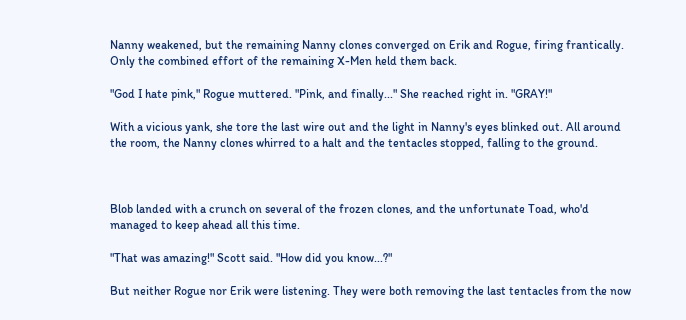Nanny weakened, but the remaining Nanny clones converged on Erik and Rogue, firing frantically. Only the combined effort of the remaining X-Men held them back.

"God I hate pink," Rogue muttered. "Pink, and finally..." She reached right in. "GRAY!"

With a vicious yank, she tore the last wire out and the light in Nanny's eyes blinked out. All around the room, the Nanny clones whirred to a halt and the tentacles stopped, falling to the ground.



Blob landed with a crunch on several of the frozen clones, and the unfortunate Toad, who'd managed to keep ahead all this time.

"That was amazing!" Scott said. "How did you know...?"

But neither Rogue nor Erik were listening. They were both removing the last tentacles from the now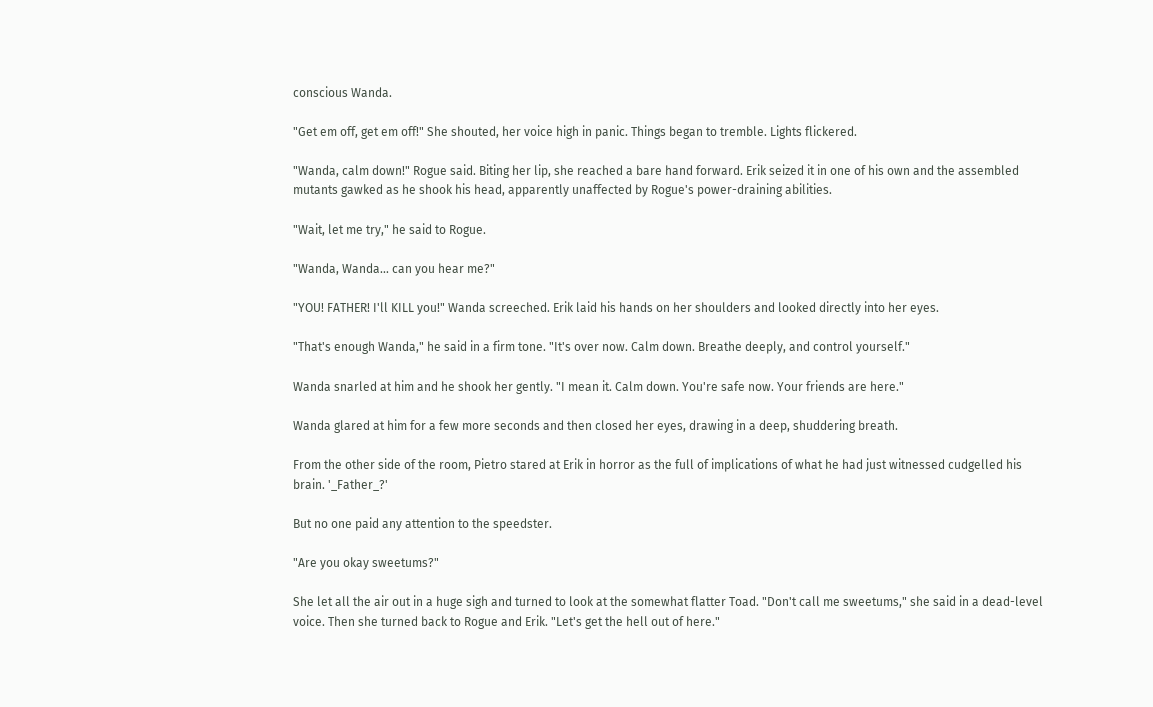conscious Wanda.

"Get em off, get em off!" She shouted, her voice high in panic. Things began to tremble. Lights flickered.

"Wanda, calm down!" Rogue said. Biting her lip, she reached a bare hand forward. Erik seized it in one of his own and the assembled mutants gawked as he shook his head, apparently unaffected by Rogue's power-draining abilities.

"Wait, let me try," he said to Rogue.

"Wanda, Wanda... can you hear me?"

"YOU! FATHER! I'll KILL you!" Wanda screeched. Erik laid his hands on her shoulders and looked directly into her eyes.

"That's enough Wanda," he said in a firm tone. "It's over now. Calm down. Breathe deeply, and control yourself."

Wanda snarled at him and he shook her gently. "I mean it. Calm down. You're safe now. Your friends are here."

Wanda glared at him for a few more seconds and then closed her eyes, drawing in a deep, shuddering breath.

From the other side of the room, Pietro stared at Erik in horror as the full of implications of what he had just witnessed cudgelled his brain. '_Father_?'

But no one paid any attention to the speedster.

"Are you okay sweetums?"

She let all the air out in a huge sigh and turned to look at the somewhat flatter Toad. "Don't call me sweetums," she said in a dead-level voice. Then she turned back to Rogue and Erik. "Let's get the hell out of here."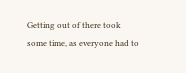Getting out of there took some time, as everyone had to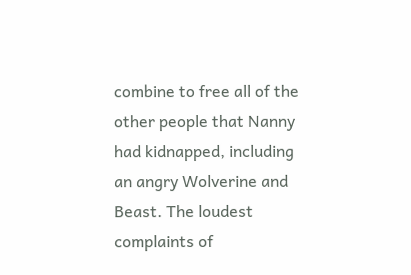combine to free all of the other people that Nanny had kidnapped, including an angry Wolverine and Beast. The loudest complaints of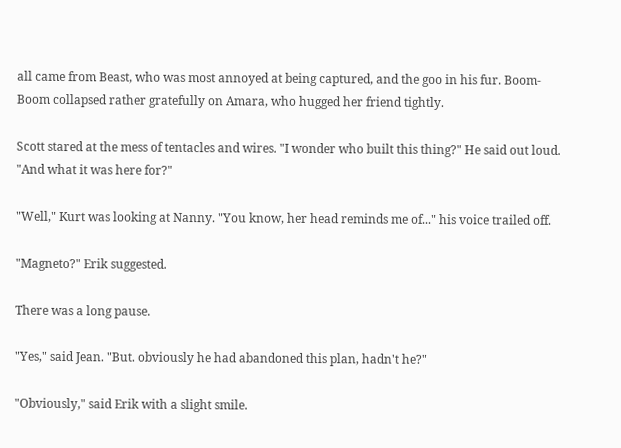all came from Beast, who was most annoyed at being captured, and the goo in his fur. Boom-Boom collapsed rather gratefully on Amara, who hugged her friend tightly.

Scott stared at the mess of tentacles and wires. "I wonder who built this thing?" He said out loud. "And what it was here for?"

"Well," Kurt was looking at Nanny. "You know, her head reminds me of..." his voice trailed off.

"Magneto?" Erik suggested.

There was a long pause.

"Yes," said Jean. "But. obviously he had abandoned this plan, hadn't he?"

"Obviously," said Erik with a slight smile.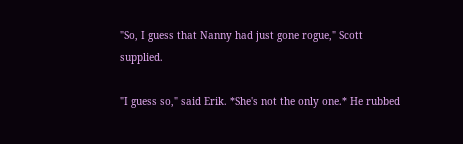"So, I guess that Nanny had just gone rogue," Scott supplied.

"I guess so," said Erik. *She's not the only one.* He rubbed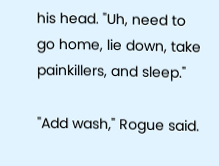his head. "Uh, need to go home, lie down, take painkillers, and sleep."

"Add wash," Rogue said.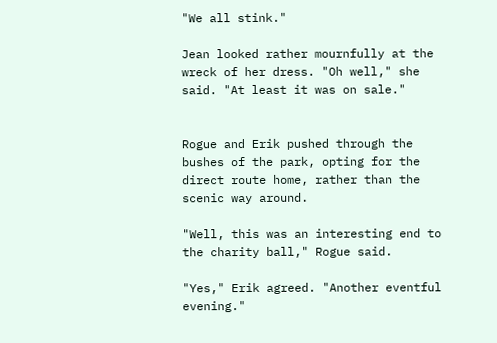"We all stink."

Jean looked rather mournfully at the wreck of her dress. "Oh well," she said. "At least it was on sale."


Rogue and Erik pushed through the bushes of the park, opting for the direct route home, rather than the scenic way around.

"Well, this was an interesting end to the charity ball," Rogue said.

"Yes," Erik agreed. "Another eventful evening."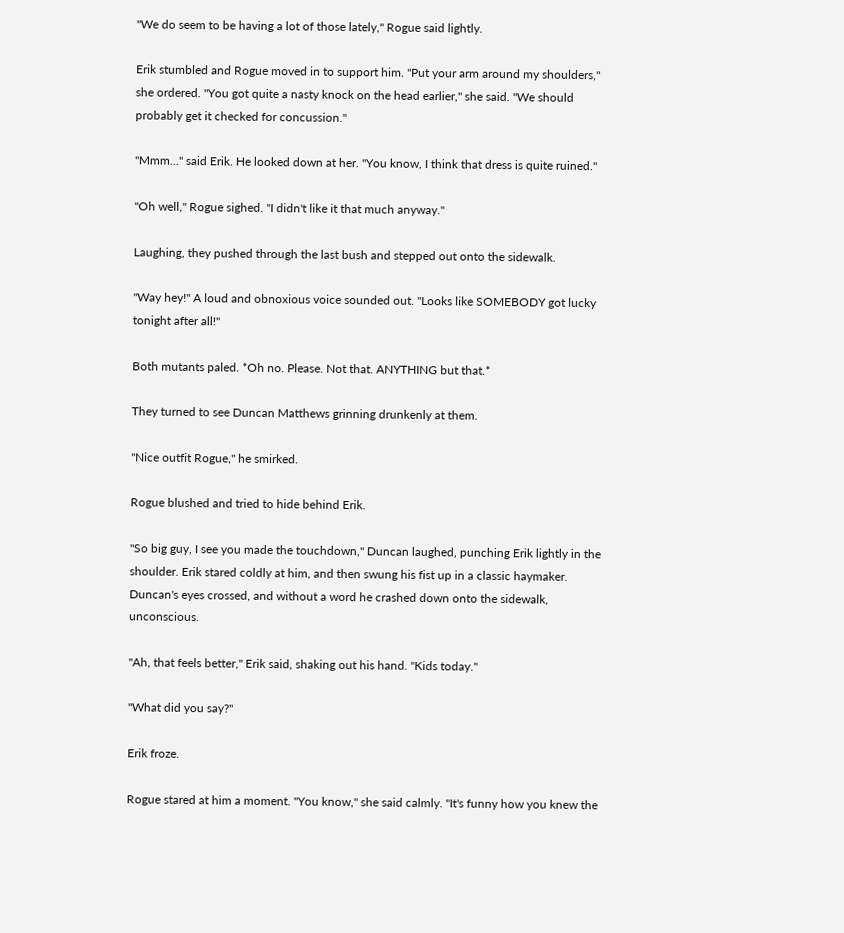"We do seem to be having a lot of those lately," Rogue said lightly.

Erik stumbled and Rogue moved in to support him. "Put your arm around my shoulders," she ordered. "You got quite a nasty knock on the head earlier," she said. "We should probably get it checked for concussion."

"Mmm..." said Erik. He looked down at her. "You know, I think that dress is quite ruined."

"Oh well," Rogue sighed. "I didn't like it that much anyway."

Laughing, they pushed through the last bush and stepped out onto the sidewalk.

"Way hey!" A loud and obnoxious voice sounded out. "Looks like SOMEBODY got lucky tonight after all!"

Both mutants paled. *Oh no. Please. Not that. ANYTHING but that.*

They turned to see Duncan Matthews grinning drunkenly at them.

"Nice outfit Rogue," he smirked.

Rogue blushed and tried to hide behind Erik.

"So big guy, I see you made the touchdown," Duncan laughed, punching Erik lightly in the shoulder. Erik stared coldly at him, and then swung his fist up in a classic haymaker. Duncan's eyes crossed, and without a word he crashed down onto the sidewalk, unconscious.

"Ah, that feels better," Erik said, shaking out his hand. "Kids today."

"What did you say?"

Erik froze.

Rogue stared at him a moment. "You know," she said calmly. "It's funny how you knew the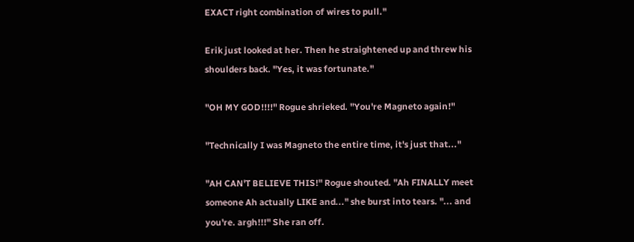EXACT right combination of wires to pull."

Erik just looked at her. Then he straightened up and threw his shoulders back. "Yes, it was fortunate."

"OH MY GOD!!!!" Rogue shrieked. "You're Magneto again!"

"Technically I was Magneto the entire time, it's just that..."

"AH CAN'T BELIEVE THIS!" Rogue shouted. "Ah FINALLY meet someone Ah actually LIKE and..." she burst into tears. "... and you're. argh!!!" She ran off.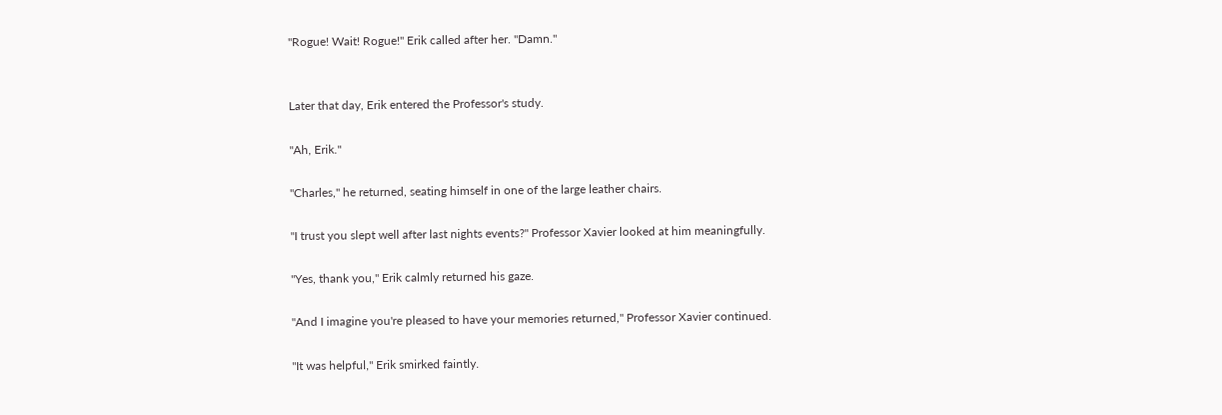"Rogue! Wait! Rogue!" Erik called after her. "Damn."


Later that day, Erik entered the Professor's study.

"Ah, Erik."

"Charles," he returned, seating himself in one of the large leather chairs.

"I trust you slept well after last nights events?" Professor Xavier looked at him meaningfully.

"Yes, thank you," Erik calmly returned his gaze.

"And I imagine you're pleased to have your memories returned," Professor Xavier continued.

"It was helpful," Erik smirked faintly.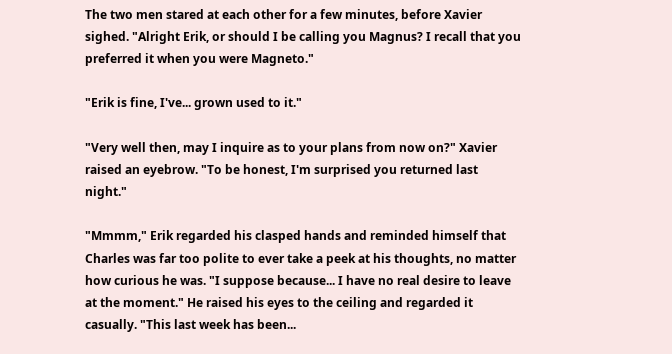The two men stared at each other for a few minutes, before Xavier sighed. "Alright Erik, or should I be calling you Magnus? I recall that you preferred it when you were Magneto."

"Erik is fine, I've... grown used to it."

"Very well then, may I inquire as to your plans from now on?" Xavier raised an eyebrow. "To be honest, I'm surprised you returned last night."

"Mmmm," Erik regarded his clasped hands and reminded himself that Charles was far too polite to ever take a peek at his thoughts, no matter how curious he was. "I suppose because... I have no real desire to leave at the moment." He raised his eyes to the ceiling and regarded it casually. "This last week has been...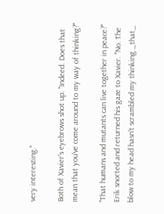very interesting."

Both of Xavier's eyebrows shot up. "Indeed. Does that mean that you've come around to my way of thinking?"

"That humans and mutants can live together in peace?" Erik snorted and returned his gaze to Xavier. "No. The blow to my head hasn't scrambled my thinking _that_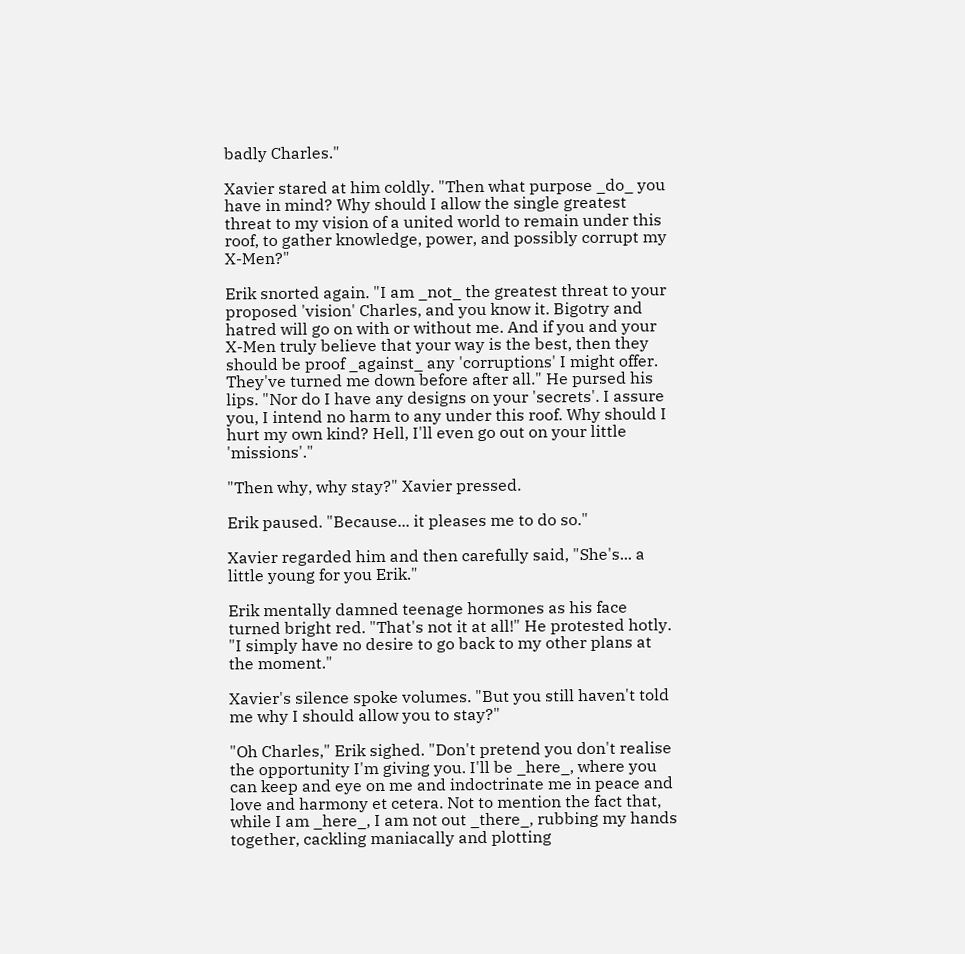badly Charles."

Xavier stared at him coldly. "Then what purpose _do_ you have in mind? Why should I allow the single greatest threat to my vision of a united world to remain under this roof, to gather knowledge, power, and possibly corrupt my X-Men?"

Erik snorted again. "I am _not_ the greatest threat to your proposed 'vision' Charles, and you know it. Bigotry and hatred will go on with or without me. And if you and your X-Men truly believe that your way is the best, then they should be proof _against_ any 'corruptions' I might offer. They've turned me down before after all." He pursed his lips. "Nor do I have any designs on your 'secrets'. I assure you, I intend no harm to any under this roof. Why should I hurt my own kind? Hell, I'll even go out on your little 'missions'."

"Then why, why stay?" Xavier pressed.

Erik paused. "Because... it pleases me to do so."

Xavier regarded him and then carefully said, "She's... a little young for you Erik."

Erik mentally damned teenage hormones as his face turned bright red. "That's not it at all!" He protested hotly. "I simply have no desire to go back to my other plans at the moment."

Xavier's silence spoke volumes. "But you still haven't told me why I should allow you to stay?"

"Oh Charles," Erik sighed. "Don't pretend you don't realise the opportunity I'm giving you. I'll be _here_, where you can keep and eye on me and indoctrinate me in peace and love and harmony et cetera. Not to mention the fact that, while I am _here_, I am not out _there_, rubbing my hands together, cackling maniacally and plotting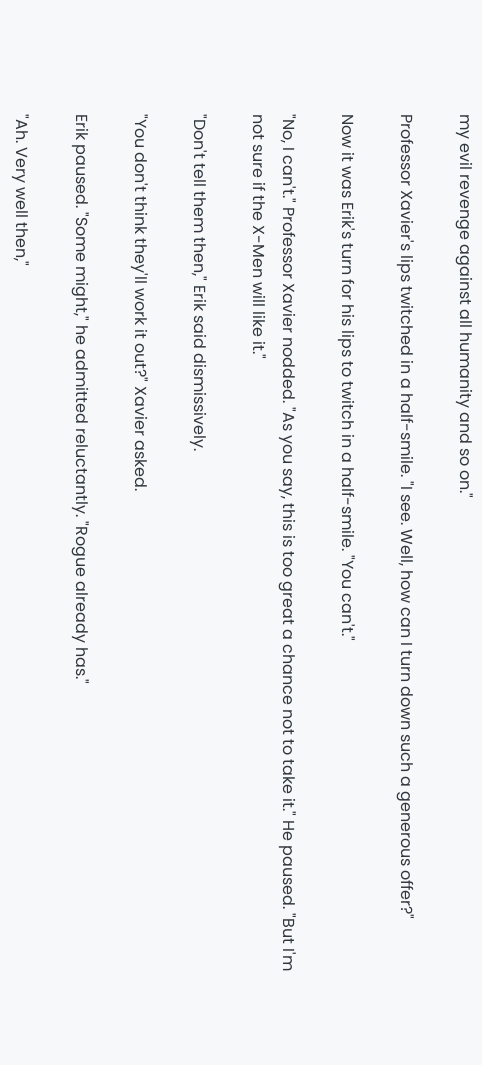my evil revenge against all humanity and so on."

Professor Xavier's lips twitched in a half-smile. "I see. Well, how can I turn down such a generous offer?"

Now it was Erik's turn for his lips to twitch in a half-smile. "You can't."

"No, I can't." Professor Xavier nodded. "As you say, this is too great a chance not to take it." He paused. "But I'm not sure if the X-Men will like it."

"Don't tell them then," Erik said dismissively.

"You don't think they'll work it out?" Xavier asked.

Erik paused. "Some might," he admitted reluctantly. "Rogue already has."

"Ah. Very well then,"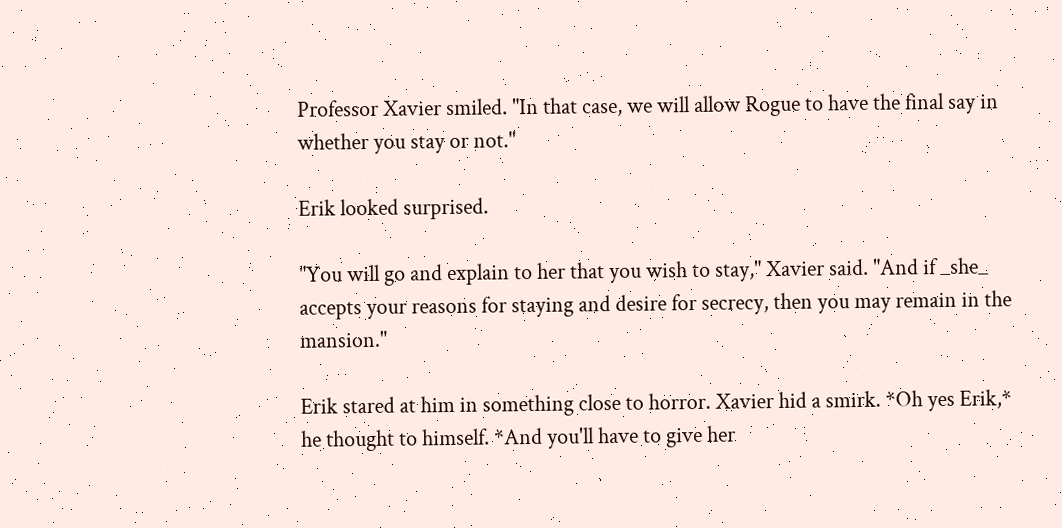Professor Xavier smiled. "In that case, we will allow Rogue to have the final say in whether you stay or not."

Erik looked surprised.

"You will go and explain to her that you wish to stay," Xavier said. "And if _she_ accepts your reasons for staying and desire for secrecy, then you may remain in the mansion."

Erik stared at him in something close to horror. Xavier hid a smirk. *Oh yes Erik,* he thought to himself. *And you'll have to give her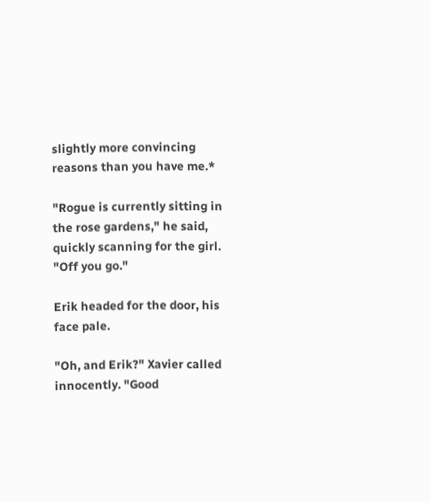slightly more convincing reasons than you have me.*

"Rogue is currently sitting in the rose gardens," he said, quickly scanning for the girl. "Off you go."

Erik headed for the door, his face pale.

"Oh, and Erik?" Xavier called innocently. "Good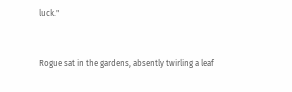luck."


Rogue sat in the gardens, absently twirling a leaf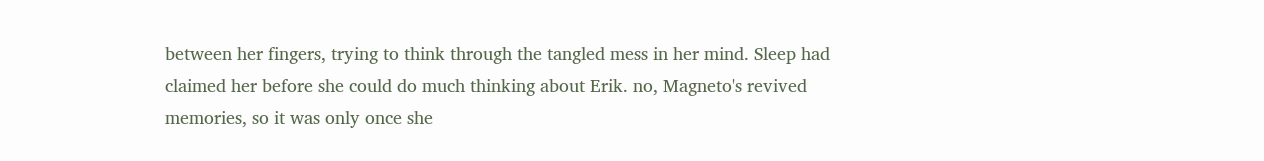between her fingers, trying to think through the tangled mess in her mind. Sleep had claimed her before she could do much thinking about Erik. no, Magneto's revived memories, so it was only once she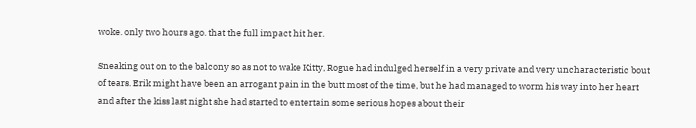woke. only two hours ago. that the full impact hit her.

Sneaking out on to the balcony so as not to wake Kitty, Rogue had indulged herself in a very private and very uncharacteristic bout of tears. Erik might have been an arrogant pain in the butt most of the time, but he had managed to worm his way into her heart and after the kiss last night she had started to entertain some serious hopes about their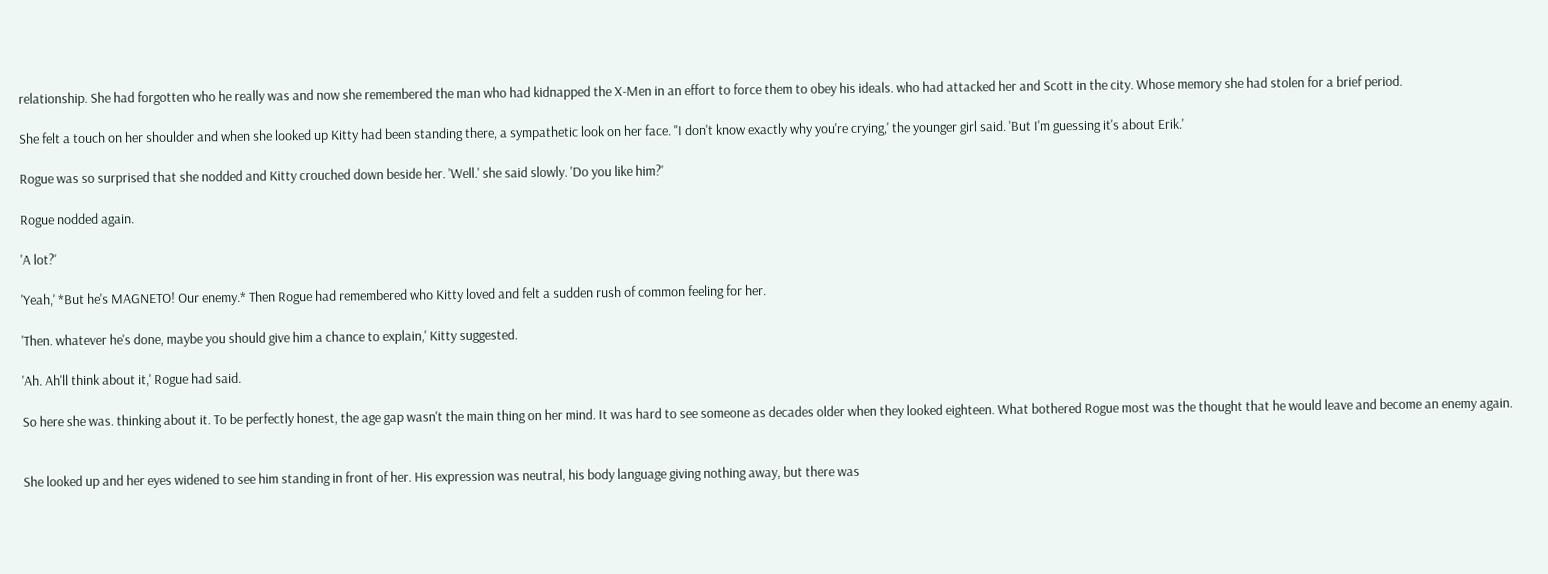relationship. She had forgotten who he really was and now she remembered the man who had kidnapped the X-Men in an effort to force them to obey his ideals. who had attacked her and Scott in the city. Whose memory she had stolen for a brief period.

She felt a touch on her shoulder and when she looked up Kitty had been standing there, a sympathetic look on her face. "I don't know exactly why you're crying,' the younger girl said. 'But I'm guessing it's about Erik.'

Rogue was so surprised that she nodded and Kitty crouched down beside her. 'Well.' she said slowly. 'Do you like him?'

Rogue nodded again.

'A lot?'

'Yeah,' *But he's MAGNETO! Our enemy.* Then Rogue had remembered who Kitty loved and felt a sudden rush of common feeling for her.

'Then. whatever he's done, maybe you should give him a chance to explain,' Kitty suggested.

'Ah. Ah'll think about it,' Rogue had said.

So here she was. thinking about it. To be perfectly honest, the age gap wasn't the main thing on her mind. It was hard to see someone as decades older when they looked eighteen. What bothered Rogue most was the thought that he would leave and become an enemy again.


She looked up and her eyes widened to see him standing in front of her. His expression was neutral, his body language giving nothing away, but there was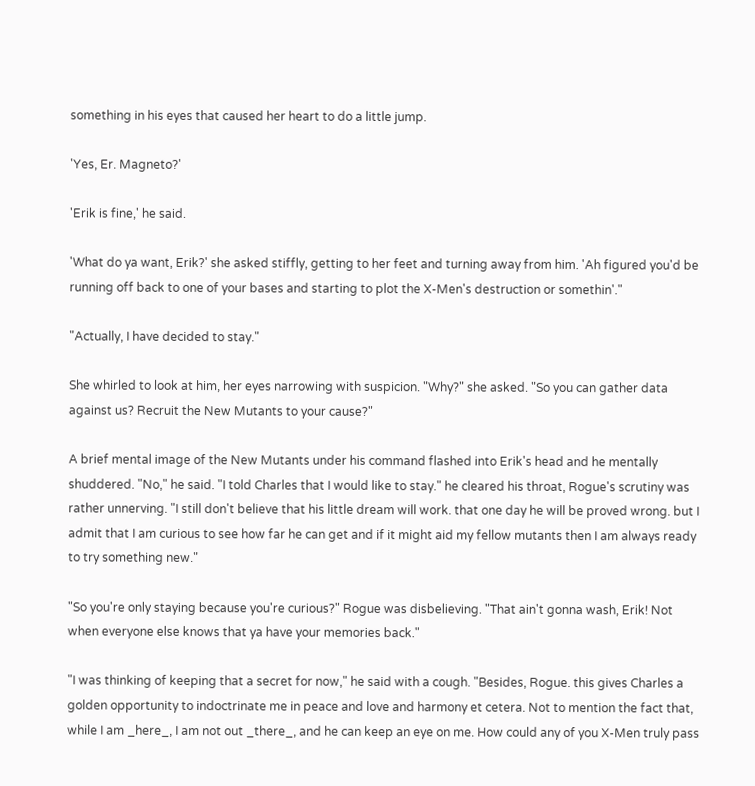something in his eyes that caused her heart to do a little jump.

'Yes, Er. Magneto?'

'Erik is fine,' he said.

'What do ya want, Erik?' she asked stiffly, getting to her feet and turning away from him. 'Ah figured you'd be running off back to one of your bases and starting to plot the X-Men's destruction or somethin'."

"Actually, I have decided to stay."

She whirled to look at him, her eyes narrowing with suspicion. "Why?" she asked. "So you can gather data against us? Recruit the New Mutants to your cause?"

A brief mental image of the New Mutants under his command flashed into Erik's head and he mentally shuddered. "No," he said. "I told Charles that I would like to stay." he cleared his throat, Rogue's scrutiny was rather unnerving. "I still don't believe that his little dream will work. that one day he will be proved wrong. but I admit that I am curious to see how far he can get and if it might aid my fellow mutants then I am always ready to try something new."

"So you're only staying because you're curious?" Rogue was disbelieving. "That ain't gonna wash, Erik! Not when everyone else knows that ya have your memories back."

"I was thinking of keeping that a secret for now," he said with a cough. "Besides, Rogue. this gives Charles a golden opportunity to indoctrinate me in peace and love and harmony et cetera. Not to mention the fact that, while I am _here_, I am not out _there_, and he can keep an eye on me. How could any of you X-Men truly pass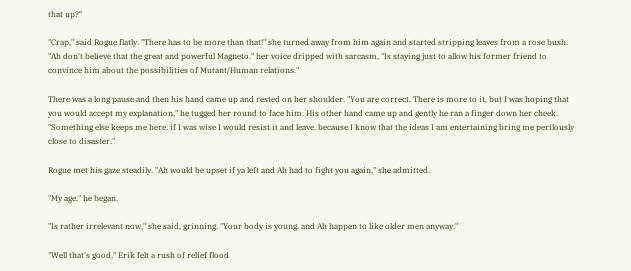that up?"

"Crap," said Rogue flatly. "There has to be more than that!" she turned away from him again and started stripping leaves from a rose bush. "Ah don't believe that the great and powerful Magneto." her voice dripped with sarcasm, "Is staying just to allow his former friend to convince him about the possibilities of Mutant/Human relations."

There was a long pause and then his hand came up and rested on her shoulder. "You are correct. There is more to it, but I was hoping that you would accept my explanation," he tugged her round to face him. His other hand came up and gently he ran a finger down her cheek. "Something else keeps me here. if I was wise I would resist it and leave. because I know that the ideas I am entertaining bring me perilously close to disaster."

Rogue met his gaze steadily. "Ah would be upset if ya left and Ah had to fight you again," she admitted.

"My age." he began.

"Is rather irrelevant now," she said, grinning. "Your body is young. and Ah happen to like older men anyway."

"Well that's good," Erik felt a rush of relief flood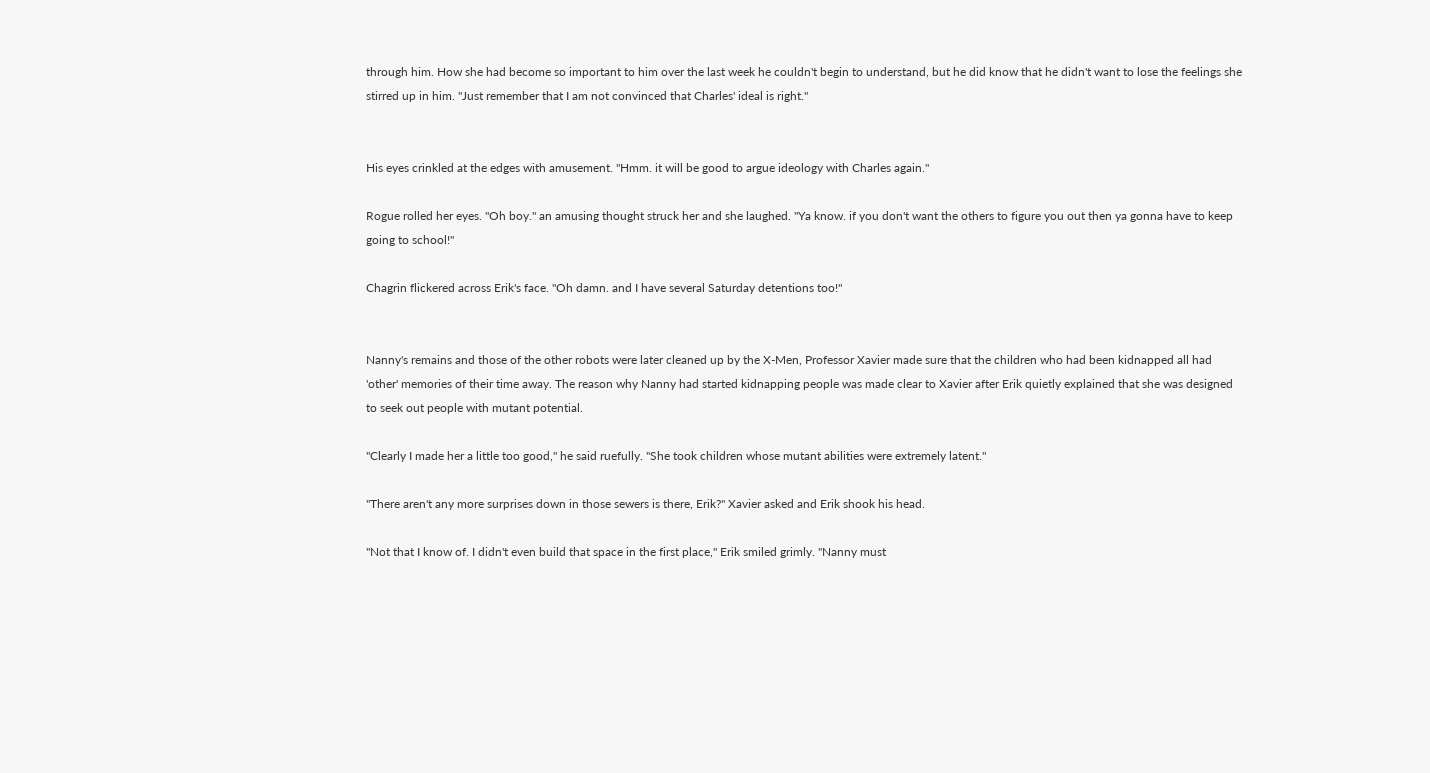through him. How she had become so important to him over the last week he couldn't begin to understand, but he did know that he didn't want to lose the feelings she stirred up in him. "Just remember that I am not convinced that Charles' ideal is right."


His eyes crinkled at the edges with amusement. "Hmm. it will be good to argue ideology with Charles again."

Rogue rolled her eyes. "Oh boy." an amusing thought struck her and she laughed. "Ya know. if you don't want the others to figure you out then ya gonna have to keep going to school!"

Chagrin flickered across Erik's face. "Oh damn. and I have several Saturday detentions too!"


Nanny's remains and those of the other robots were later cleaned up by the X-Men, Professor Xavier made sure that the children who had been kidnapped all had 'other' memories of their time away. The reason why Nanny had started kidnapping people was made clear to Xavier after Erik quietly explained that she was designed to seek out people with mutant potential.

"Clearly I made her a little too good," he said ruefully. "She took children whose mutant abilities were extremely latent."

"There aren't any more surprises down in those sewers is there, Erik?" Xavier asked and Erik shook his head.

"Not that I know of. I didn't even build that space in the first place," Erik smiled grimly. "Nanny must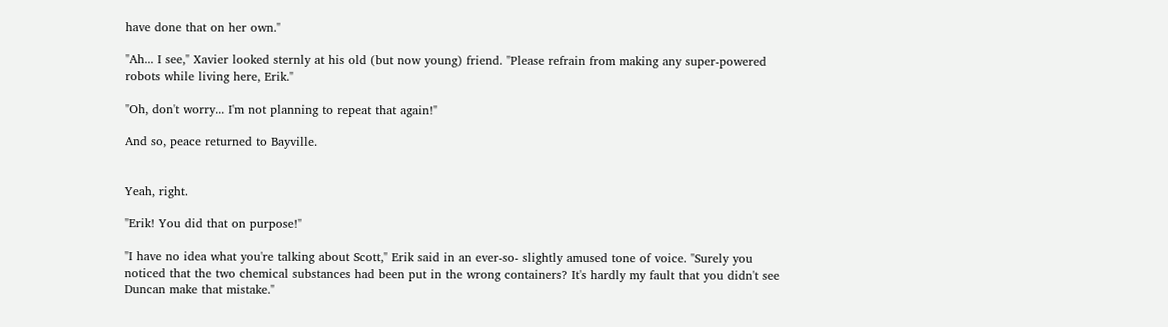have done that on her own."

"Ah... I see," Xavier looked sternly at his old (but now young) friend. "Please refrain from making any super-powered robots while living here, Erik."

"Oh, don't worry... I'm not planning to repeat that again!"

And so, peace returned to Bayville.


Yeah, right.

"Erik! You did that on purpose!"

"I have no idea what you're talking about Scott," Erik said in an ever-so- slightly amused tone of voice. "Surely you noticed that the two chemical substances had been put in the wrong containers? It's hardly my fault that you didn't see Duncan make that mistake."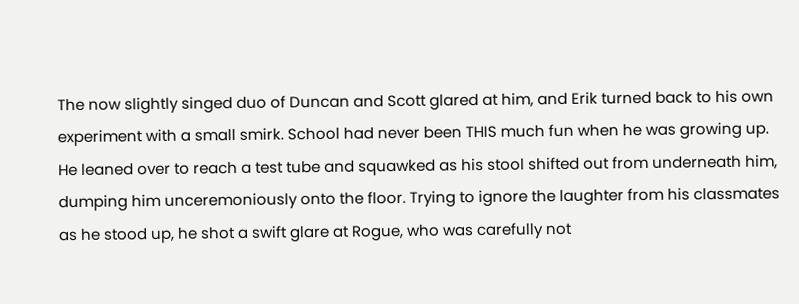The now slightly singed duo of Duncan and Scott glared at him, and Erik turned back to his own experiment with a small smirk. School had never been THIS much fun when he was growing up. He leaned over to reach a test tube and squawked as his stool shifted out from underneath him, dumping him unceremoniously onto the floor. Trying to ignore the laughter from his classmates as he stood up, he shot a swift glare at Rogue, who was carefully not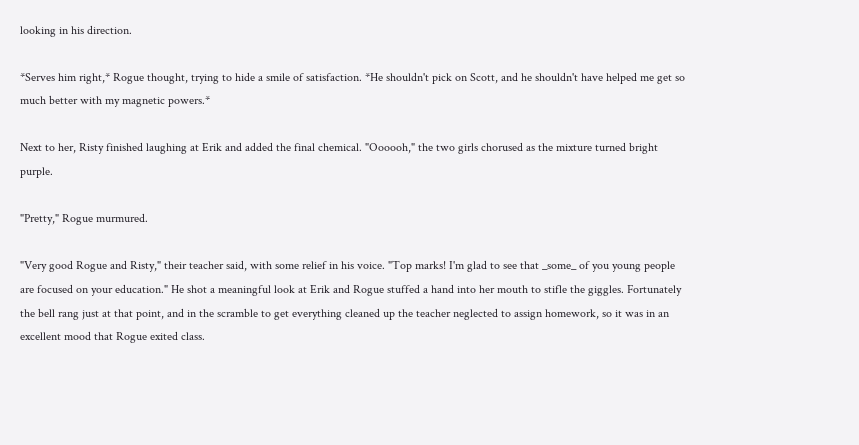looking in his direction.

*Serves him right,* Rogue thought, trying to hide a smile of satisfaction. *He shouldn't pick on Scott, and he shouldn't have helped me get so much better with my magnetic powers.*

Next to her, Risty finished laughing at Erik and added the final chemical. "Oooooh," the two girls chorused as the mixture turned bright purple.

"Pretty," Rogue murmured.

"Very good Rogue and Risty," their teacher said, with some relief in his voice. "Top marks! I'm glad to see that _some_ of you young people are focused on your education." He shot a meaningful look at Erik and Rogue stuffed a hand into her mouth to stifle the giggles. Fortunately the bell rang just at that point, and in the scramble to get everything cleaned up the teacher neglected to assign homework, so it was in an excellent mood that Rogue exited class.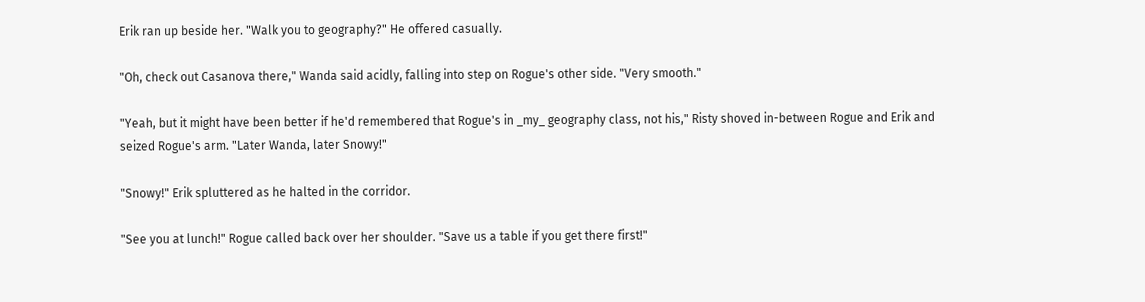Erik ran up beside her. "Walk you to geography?" He offered casually.

"Oh, check out Casanova there," Wanda said acidly, falling into step on Rogue's other side. "Very smooth."

"Yeah, but it might have been better if he'd remembered that Rogue's in _my_ geography class, not his," Risty shoved in-between Rogue and Erik and seized Rogue's arm. "Later Wanda, later Snowy!"

"Snowy!" Erik spluttered as he halted in the corridor.

"See you at lunch!" Rogue called back over her shoulder. "Save us a table if you get there first!"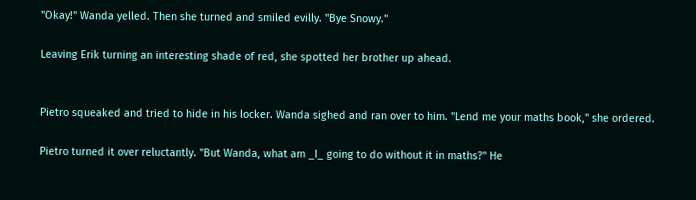"Okay!" Wanda yelled. Then she turned and smiled evilly. "Bye Snowy."

Leaving Erik turning an interesting shade of red, she spotted her brother up ahead.


Pietro squeaked and tried to hide in his locker. Wanda sighed and ran over to him. "Lend me your maths book," she ordered.

Pietro turned it over reluctantly. "But Wanda, what am _I_ going to do without it in maths?" He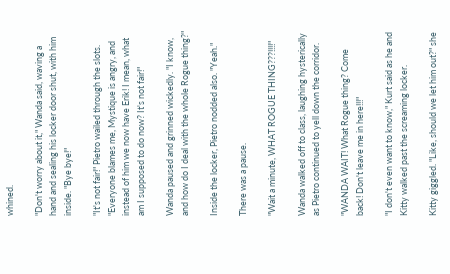whined.

"Don't worry about it," Wanda said, waving a hand and sealing his locker door shut, with him inside. "Bye bye!"

"It's not fair!" Pietro wailed through the slots. "Everyone blames me, Mystique is angry, and instead of him we now have Erik! I mean, what am I supposed to do now? It's not fair!"

Wanda paused and grinned wickedly. "I know, and how do I deal with the whole Rogue thing?"

Inside the locker, Pietro nodded also. "Yeah."

There was a pause.

"Wait a minute, WHAT ROGUE THING???!!!!"

Wanda walked off to class, laughing hysterically as Pietro continued to yell down the corridor.

"WANDA WAIT! What Rogue thing? Come back! Don't leave me in here!!!"

"I don't even want to know," Kurt said as he and Kitty walked past the screaming locker.

Kitty giggled. "Like, should we let him out?" she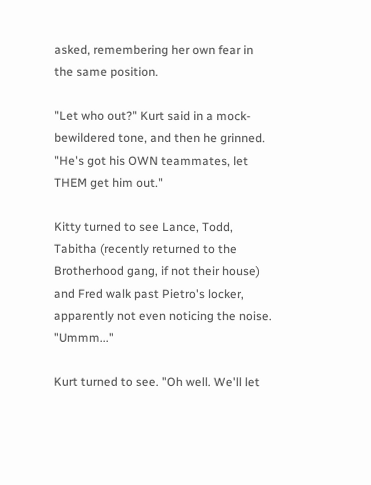asked, remembering her own fear in the same position.

"Let who out?" Kurt said in a mock-bewildered tone, and then he grinned. "He's got his OWN teammates, let THEM get him out."

Kitty turned to see Lance, Todd, Tabitha (recently returned to the Brotherhood gang, if not their house) and Fred walk past Pietro's locker, apparently not even noticing the noise. "Ummm..."

Kurt turned to see. "Oh well. We'll let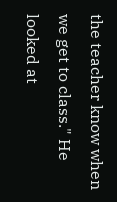the teacher know when we get to class." He looked at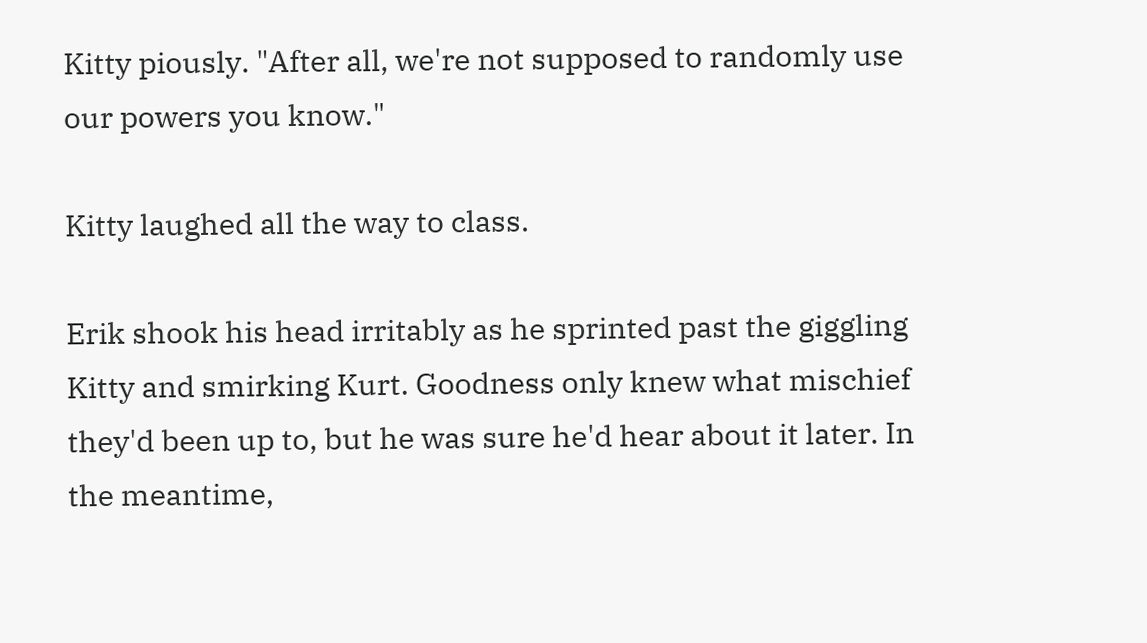Kitty piously. "After all, we're not supposed to randomly use our powers you know."

Kitty laughed all the way to class.

Erik shook his head irritably as he sprinted past the giggling Kitty and smirking Kurt. Goodness only knew what mischief they'd been up to, but he was sure he'd hear about it later. In the meantime,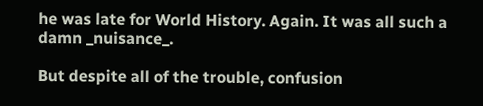he was late for World History. Again. It was all such a damn _nuisance_.

But despite all of the trouble, confusion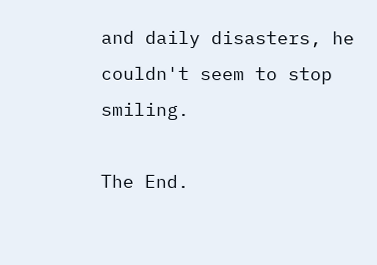and daily disasters, he couldn't seem to stop smiling.

The End.